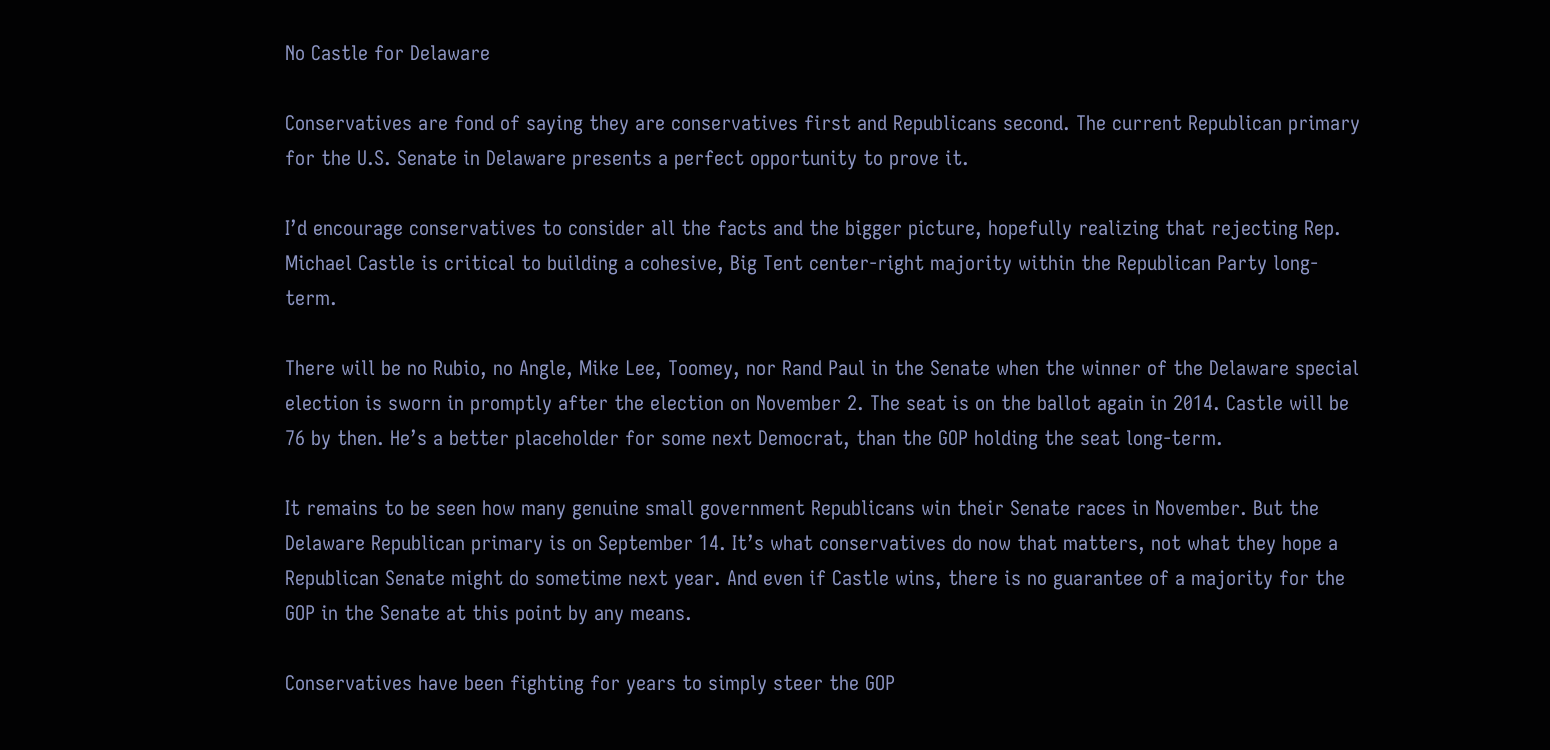No Castle for Delaware

Conservatives are fond of saying they are conservatives first and Republicans second. The current Republican primary for the U.S. Senate in Delaware presents a perfect opportunity to prove it.

I’d encourage conservatives to consider all the facts and the bigger picture, hopefully realizing that rejecting Rep. Michael Castle is critical to building a cohesive, Big Tent center-right majority within the Republican Party long-term.

There will be no Rubio, no Angle, Mike Lee, Toomey, nor Rand Paul in the Senate when the winner of the Delaware special election is sworn in promptly after the election on November 2. The seat is on the ballot again in 2014. Castle will be 76 by then. He’s a better placeholder for some next Democrat, than the GOP holding the seat long-term.

It remains to be seen how many genuine small government Republicans win their Senate races in November. But the Delaware Republican primary is on September 14. It’s what conservatives do now that matters, not what they hope a Republican Senate might do sometime next year. And even if Castle wins, there is no guarantee of a majority for the GOP in the Senate at this point by any means.

Conservatives have been fighting for years to simply steer the GOP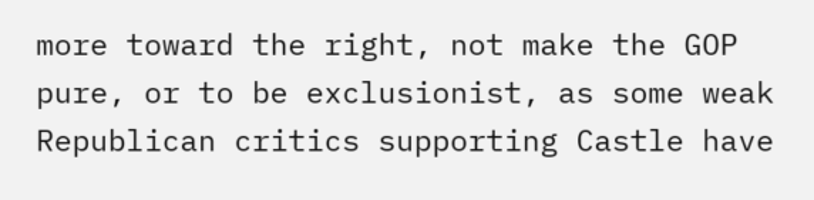more toward the right, not make the GOP pure, or to be exclusionist, as some weak Republican critics supporting Castle have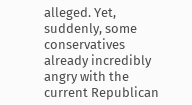alleged. Yet, suddenly, some conservatives already incredibly angry with the current Republican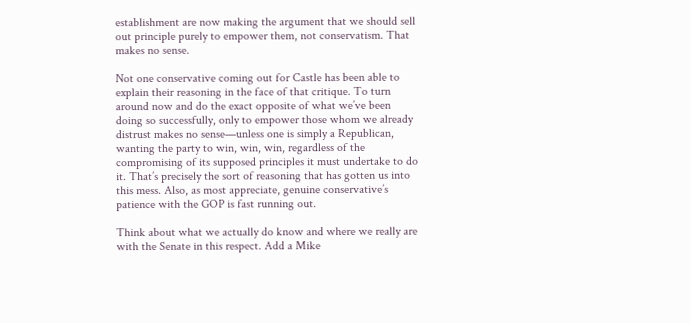establishment are now making the argument that we should sell out principle purely to empower them, not conservatism. That makes no sense.

Not one conservative coming out for Castle has been able to explain their reasoning in the face of that critique. To turn around now and do the exact opposite of what we’ve been doing so successfully, only to empower those whom we already distrust makes no sense—unless one is simply a Republican, wanting the party to win, win, win, regardless of the compromising of its supposed principles it must undertake to do it. That’s precisely the sort of reasoning that has gotten us into this mess. Also, as most appreciate, genuine conservative’s patience with the GOP is fast running out.

Think about what we actually do know and where we really are with the Senate in this respect. Add a Mike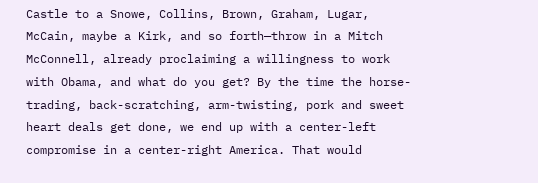Castle to a Snowe, Collins, Brown, Graham, Lugar, McCain, maybe a Kirk, and so forth—throw in a Mitch McConnell, already proclaiming a willingness to work with Obama, and what do you get? By the time the horse-trading, back-scratching, arm-twisting, pork and sweet heart deals get done, we end up with a center-left compromise in a center-right America. That would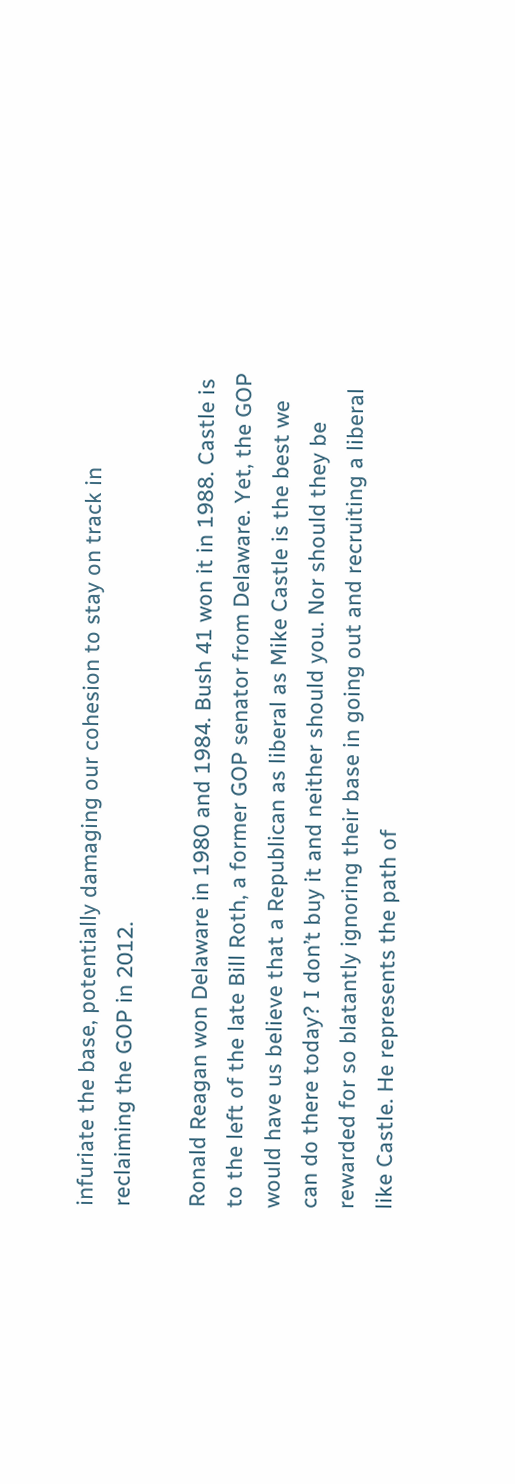infuriate the base, potentially damaging our cohesion to stay on track in reclaiming the GOP in 2012.

Ronald Reagan won Delaware in 1980 and 1984. Bush 41 won it in 1988. Castle is to the left of the late Bill Roth, a former GOP senator from Delaware. Yet, the GOP would have us believe that a Republican as liberal as Mike Castle is the best we can do there today? I don’t buy it and neither should you. Nor should they be rewarded for so blatantly ignoring their base in going out and recruiting a liberal like Castle. He represents the path of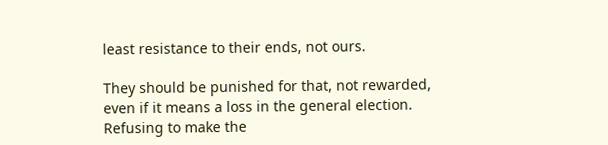least resistance to their ends, not ours.

They should be punished for that, not rewarded, even if it means a loss in the general election. Refusing to make the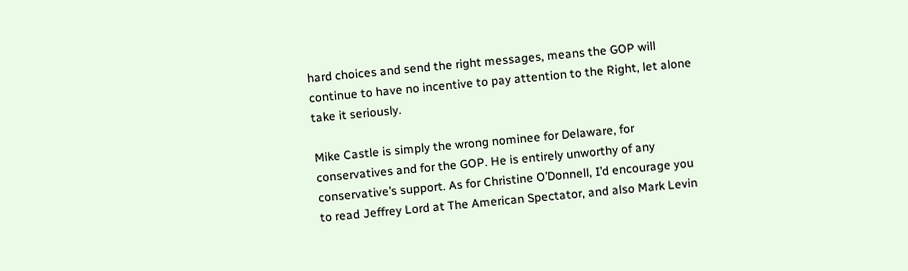hard choices and send the right messages, means the GOP will continue to have no incentive to pay attention to the Right, let alone take it seriously.

Mike Castle is simply the wrong nominee for Delaware, for conservatives and for the GOP. He is entirely unworthy of any conservative’s support. As for Christine O’Donnell, I’d encourage you to read Jeffrey Lord at The American Spectator, and also Mark Levin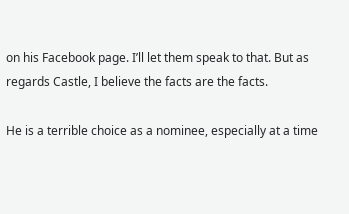on his Facebook page. I’ll let them speak to that. But as regards Castle, I believe the facts are the facts.

He is a terrible choice as a nominee, especially at a time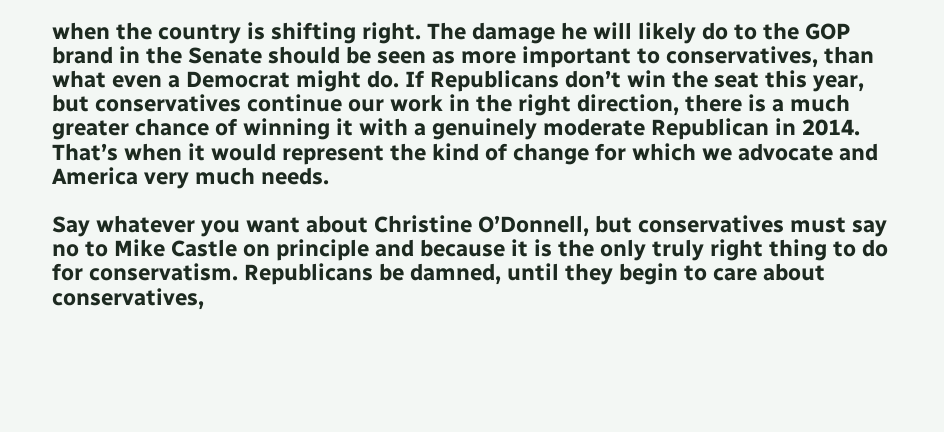when the country is shifting right. The damage he will likely do to the GOP brand in the Senate should be seen as more important to conservatives, than what even a Democrat might do. If Republicans don’t win the seat this year, but conservatives continue our work in the right direction, there is a much greater chance of winning it with a genuinely moderate Republican in 2014. That’s when it would represent the kind of change for which we advocate and America very much needs.

Say whatever you want about Christine O’Donnell, but conservatives must say no to Mike Castle on principle and because it is the only truly right thing to do for conservatism. Republicans be damned, until they begin to care about conservatives,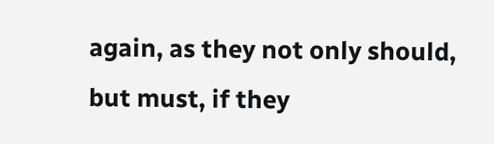again, as they not only should, but must, if they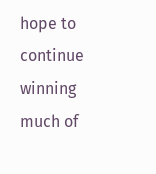hope to continue winning much of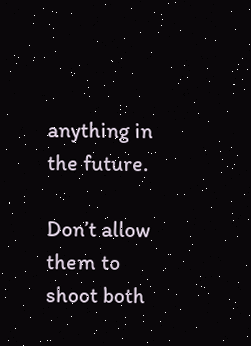anything in the future.

Don’t allow them to shoot both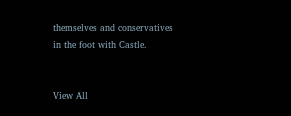themselves and conservatives in the foot with Castle.


View All